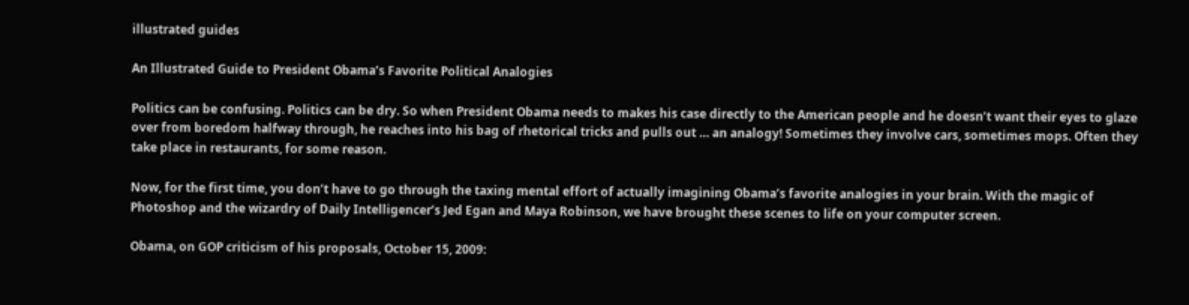illustrated guides

An Illustrated Guide to President Obama’s Favorite Political Analogies

Politics can be confusing. Politics can be dry. So when President Obama needs to makes his case directly to the American people and he doesn’t want their eyes to glaze over from boredom halfway through, he reaches into his bag of rhetorical tricks and pulls out … an analogy! Sometimes they involve cars, sometimes mops. Often they take place in restaurants, for some reason.

Now, for the first time, you don’t have to go through the taxing mental effort of actually imagining Obama’s favorite analogies in your brain. With the magic of Photoshop and the wizardry of Daily Intelligencer’s Jed Egan and Maya Robinson, we have brought these scenes to life on your computer screen.

Obama, on GOP criticism of his proposals, October 15, 2009: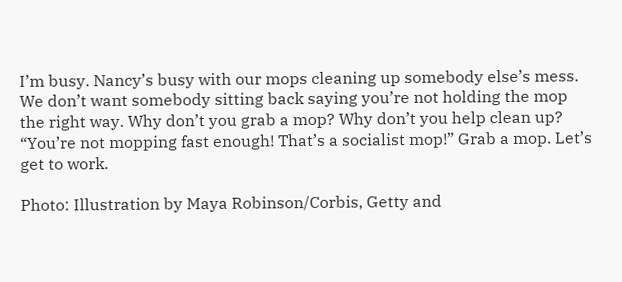I’m busy. Nancy’s busy with our mops cleaning up somebody else’s mess. We don’t want somebody sitting back saying you’re not holding the mop the right way. Why don’t you grab a mop? Why don’t you help clean up? “You’re not mopping fast enough! That’s a socialist mop!” Grab a mop. Let’s get to work.

Photo: Illustration by Maya Robinson/Corbis, Getty and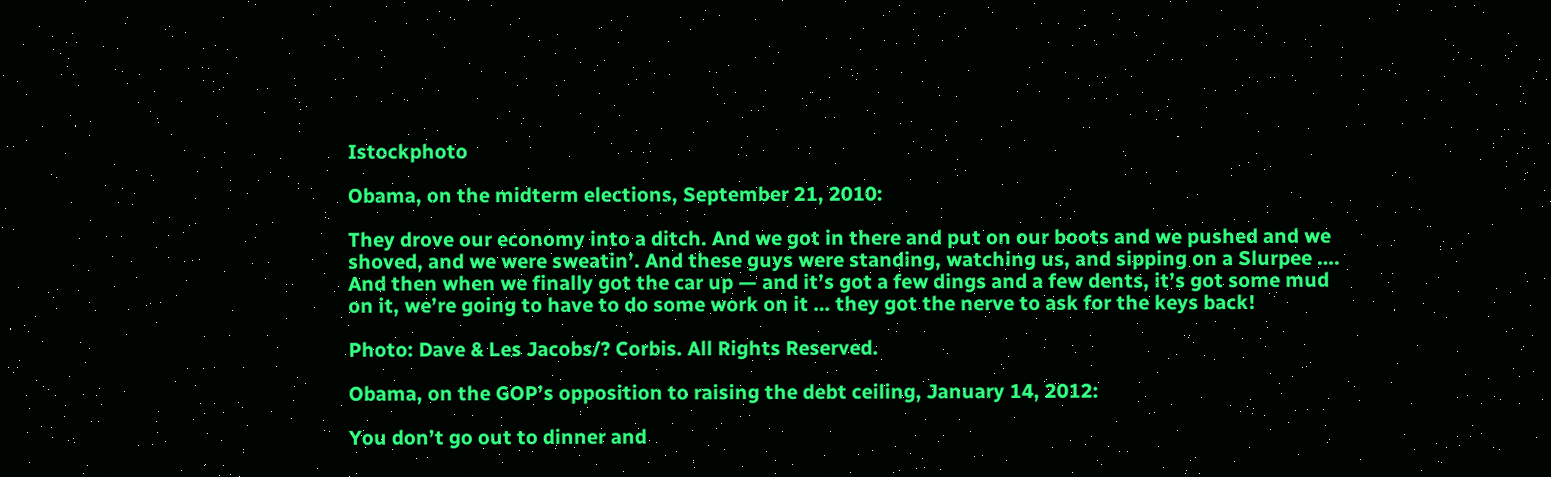Istockphoto

Obama, on the midterm elections, September 21, 2010:

They drove our economy into a ditch. And we got in there and put on our boots and we pushed and we shoved, and we were sweatin’. And these guys were standing, watching us, and sipping on a Slurpee …. And then when we finally got the car up — and it’s got a few dings and a few dents, it’s got some mud on it, we’re going to have to do some work on it … they got the nerve to ask for the keys back!

Photo: Dave & Les Jacobs/? Corbis. All Rights Reserved.

Obama, on the GOP’s opposition to raising the debt ceiling, January 14, 2012:

You don’t go out to dinner and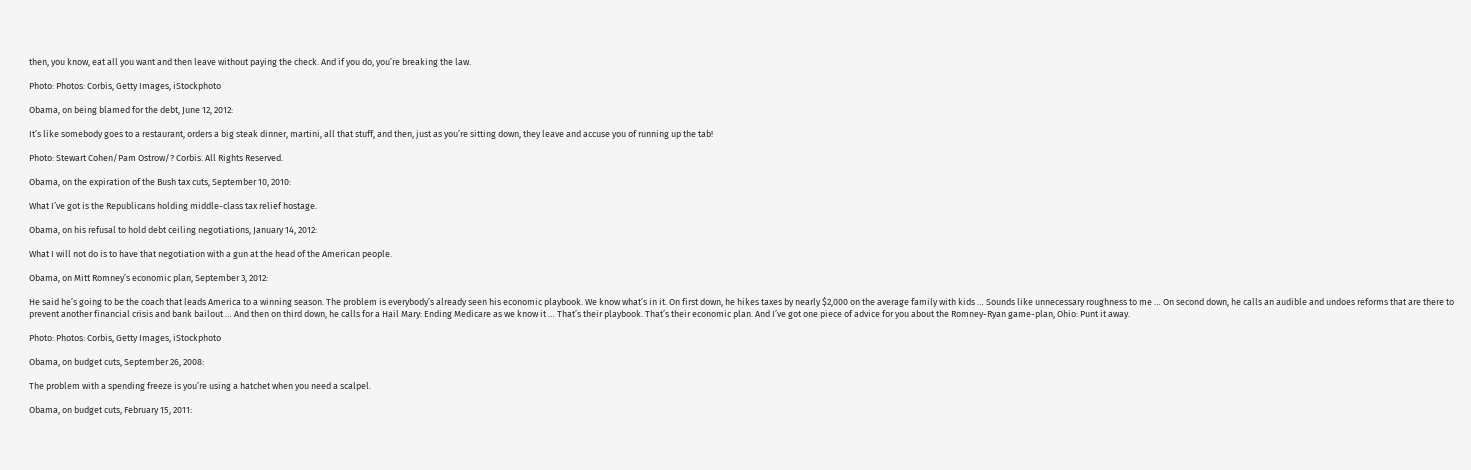then, you know, eat all you want and then leave without paying the check. And if you do, you’re breaking the law.

Photo: Photos: Corbis, Getty Images, iStockphoto

Obama, on being blamed for the debt, June 12, 2012:

It’s like somebody goes to a restaurant, orders a big steak dinner, martini, all that stuff, and then, just as you’re sitting down, they leave and accuse you of running up the tab!

Photo: Stewart Cohen/Pam Ostrow/? Corbis. All Rights Reserved.

Obama, on the expiration of the Bush tax cuts, September 10, 2010:

What I’ve got is the Republicans holding middle-class tax relief hostage.

Obama, on his refusal to hold debt ceiling negotiations, January 14, 2012:

What I will not do is to have that negotiation with a gun at the head of the American people.

Obama, on Mitt Romney’s economic plan, September 3, 2012:

He said he’s going to be the coach that leads America to a winning season. The problem is everybody’s already seen his economic playbook. We know what’s in it. On first down, he hikes taxes by nearly $2,000 on the average family with kids … Sounds like unnecessary roughness to me … On second down, he calls an audible and undoes reforms that are there to prevent another financial crisis and bank bailout … And then on third down, he calls for a Hail Mary: Ending Medicare as we know it … That’s their playbook. That’s their economic plan. And I’ve got one piece of advice for you about the Romney-Ryan game-plan, Ohio: Punt it away.

Photo: Photos: Corbis, Getty Images, iStockphoto

Obama, on budget cuts, September 26, 2008:

The problem with a spending freeze is you’re using a hatchet when you need a scalpel.

Obama, on budget cuts, February 15, 2011: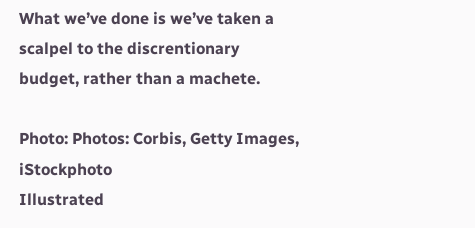What we’ve done is we’ve taken a scalpel to the discrentionary budget, rather than a machete.

Photo: Photos: Corbis, Getty Images, iStockphoto
Illustrated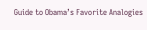Guide to Obama’s Favorite Analogies